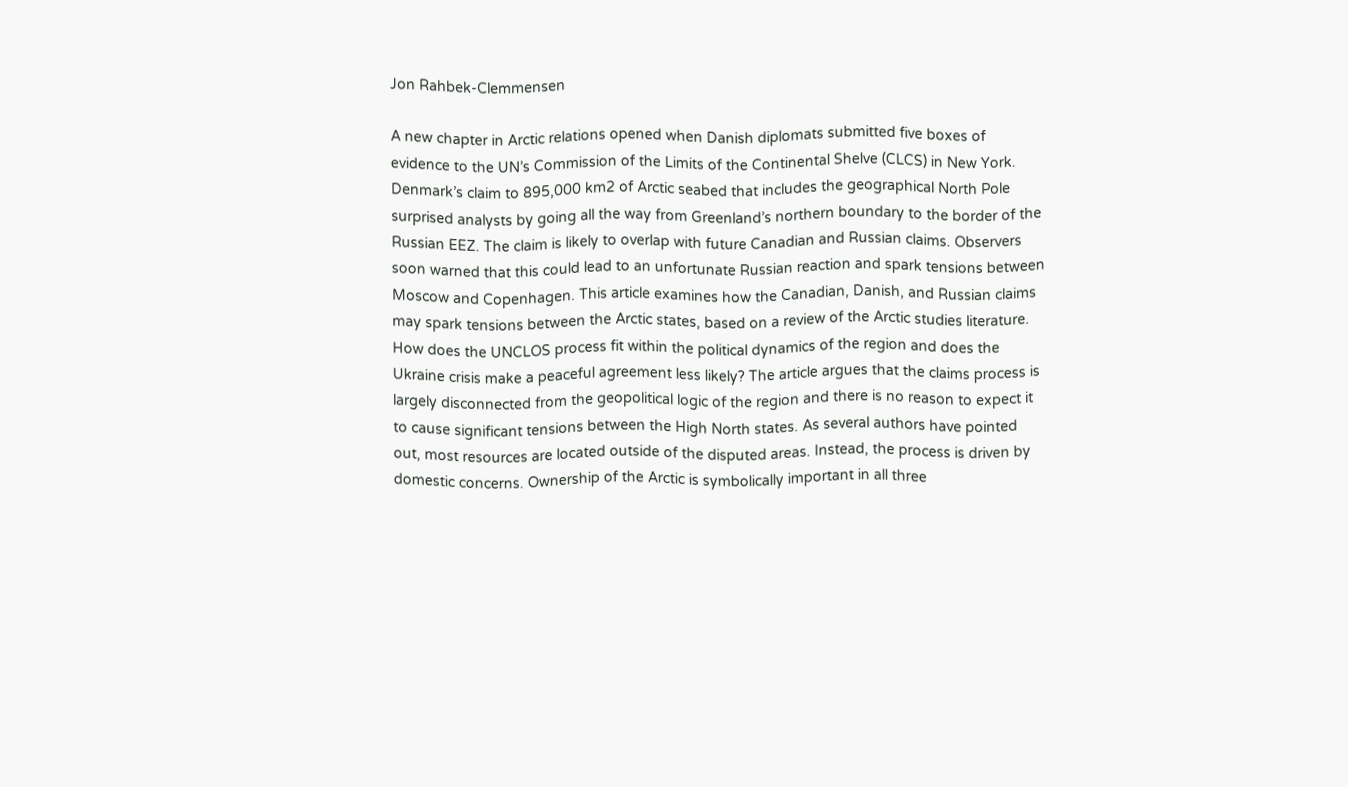Jon Rahbek-Clemmensen

A new chapter in Arctic relations opened when Danish diplomats submitted five boxes of evidence to the UN’s Commission of the Limits of the Continental Shelve (CLCS) in New York. Denmark’s claim to 895,000 km2 of Arctic seabed that includes the geographical North Pole surprised analysts by going all the way from Greenland’s northern boundary to the border of the Russian EEZ. The claim is likely to overlap with future Canadian and Russian claims. Observers soon warned that this could lead to an unfortunate Russian reaction and spark tensions between Moscow and Copenhagen. This article examines how the Canadian, Danish, and Russian claims may spark tensions between the Arctic states, based on a review of the Arctic studies literature. How does the UNCLOS process fit within the political dynamics of the region and does the Ukraine crisis make a peaceful agreement less likely? The article argues that the claims process is largely disconnected from the geopolitical logic of the region and there is no reason to expect it to cause significant tensions between the High North states. As several authors have pointed out, most resources are located outside of the disputed areas. Instead, the process is driven by domestic concerns. Ownership of the Arctic is symbolically important in all three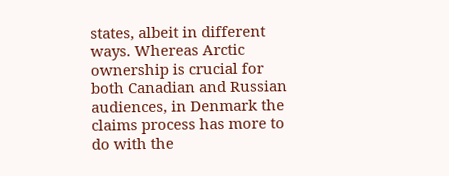states, albeit in different ways. Whereas Arctic ownership is crucial for both Canadian and Russian audiences, in Denmark the claims process has more to do with the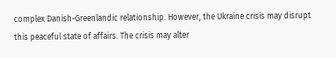complex Danish-Greenlandic relationship. However, the Ukraine crisis may disrupt this peaceful state of affairs. The crisis may alter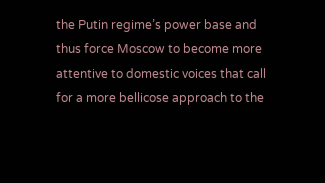the Putin regime’s power base and thus force Moscow to become more attentive to domestic voices that call for a more bellicose approach to the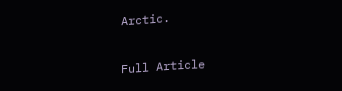Arctic.

Full Article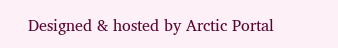Designed & hosted by Arctic Portal